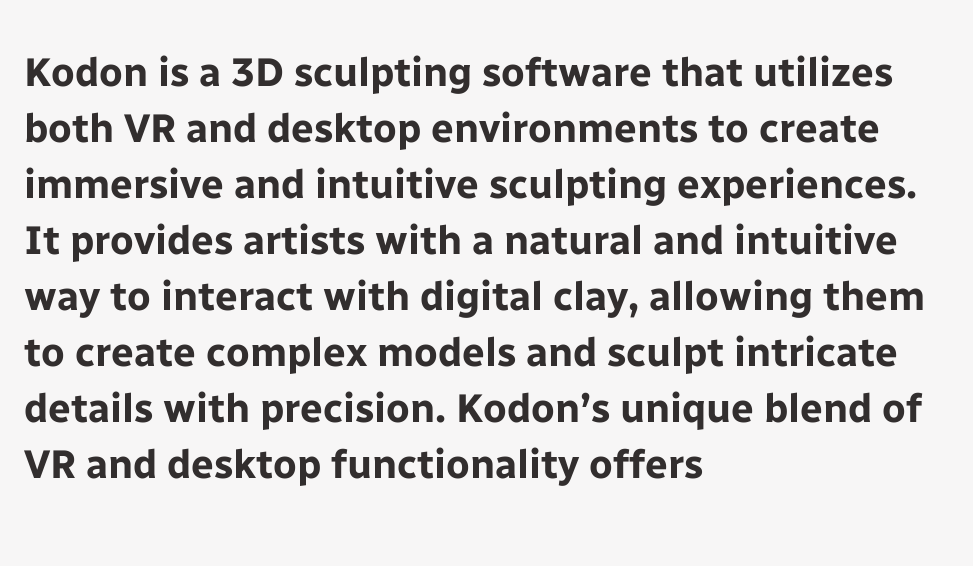Kodon is a 3D sculpting software that utilizes both VR and desktop environments to create immersive and intuitive sculpting experiences. It provides artists with a natural and intuitive way to interact with digital clay, allowing them to create complex models and sculpt intricate details with precision. Kodon’s unique blend of VR and desktop functionality offers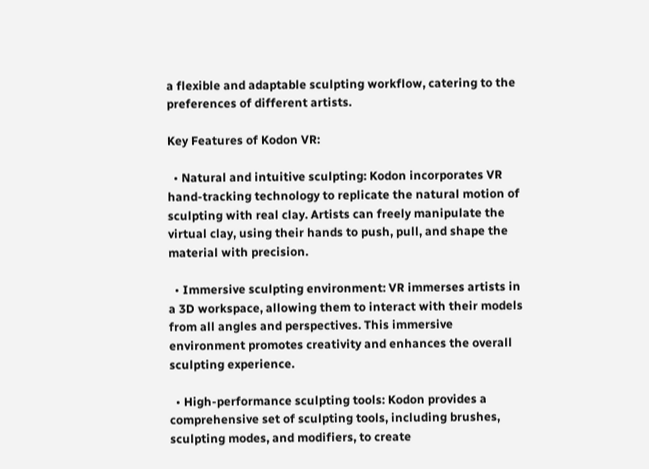a flexible and adaptable sculpting workflow, catering to the preferences of different artists.

Key Features of Kodon VR:

  • Natural and intuitive sculpting: Kodon incorporates VR hand-tracking technology to replicate the natural motion of sculpting with real clay. Artists can freely manipulate the virtual clay, using their hands to push, pull, and shape the material with precision.

  • Immersive sculpting environment: VR immerses artists in a 3D workspace, allowing them to interact with their models from all angles and perspectives. This immersive environment promotes creativity and enhances the overall sculpting experience.

  • High-performance sculpting tools: Kodon provides a comprehensive set of sculpting tools, including brushes, sculpting modes, and modifiers, to create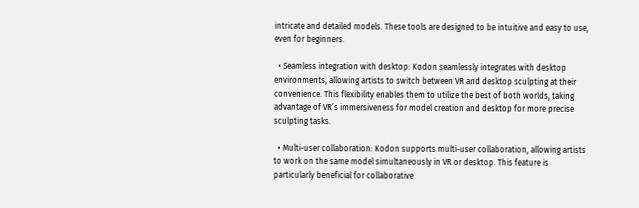intricate and detailed models. These tools are designed to be intuitive and easy to use, even for beginners.

  • Seamless integration with desktop: Kodon seamlessly integrates with desktop environments, allowing artists to switch between VR and desktop sculpting at their convenience. This flexibility enables them to utilize the best of both worlds, taking advantage of VR’s immersiveness for model creation and desktop for more precise sculpting tasks.

  • Multi-user collaboration: Kodon supports multi-user collaboration, allowing artists to work on the same model simultaneously in VR or desktop. This feature is particularly beneficial for collaborative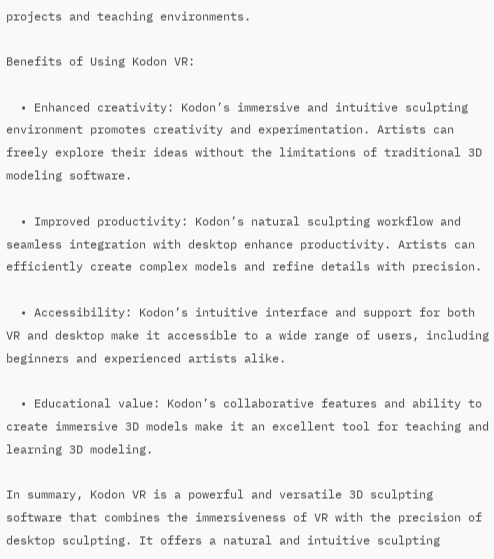projects and teaching environments.

Benefits of Using Kodon VR:

  • Enhanced creativity: Kodon’s immersive and intuitive sculpting environment promotes creativity and experimentation. Artists can freely explore their ideas without the limitations of traditional 3D modeling software.

  • Improved productivity: Kodon’s natural sculpting workflow and seamless integration with desktop enhance productivity. Artists can efficiently create complex models and refine details with precision.

  • Accessibility: Kodon’s intuitive interface and support for both VR and desktop make it accessible to a wide range of users, including beginners and experienced artists alike.

  • Educational value: Kodon’s collaborative features and ability to create immersive 3D models make it an excellent tool for teaching and learning 3D modeling.

In summary, Kodon VR is a powerful and versatile 3D sculpting software that combines the immersiveness of VR with the precision of desktop sculpting. It offers a natural and intuitive sculpting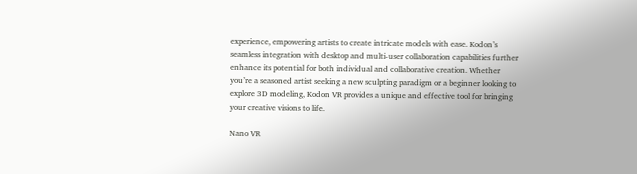experience, empowering artists to create intricate models with ease. Kodon’s seamless integration with desktop and multi-user collaboration capabilities further enhance its potential for both individual and collaborative creation. Whether you’re a seasoned artist seeking a new sculpting paradigm or a beginner looking to explore 3D modeling, Kodon VR provides a unique and effective tool for bringing your creative visions to life.

Nano VR